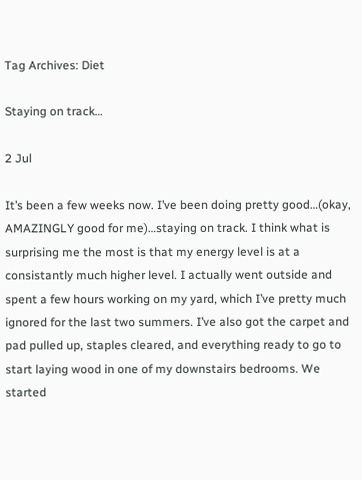Tag Archives: Diet

Staying on track…

2 Jul

It’s been a few weeks now. I’ve been doing pretty good…(okay, AMAZINGLY good for me)…staying on track. I think what is surprising me the most is that my energy level is at a consistantly much higher level. I actually went outside and spent a few hours working on my yard, which I’ve pretty much ignored for the last two summers. I’ve also got the carpet and pad pulled up, staples cleared, and everything ready to go to start laying wood in one of my downstairs bedrooms. We started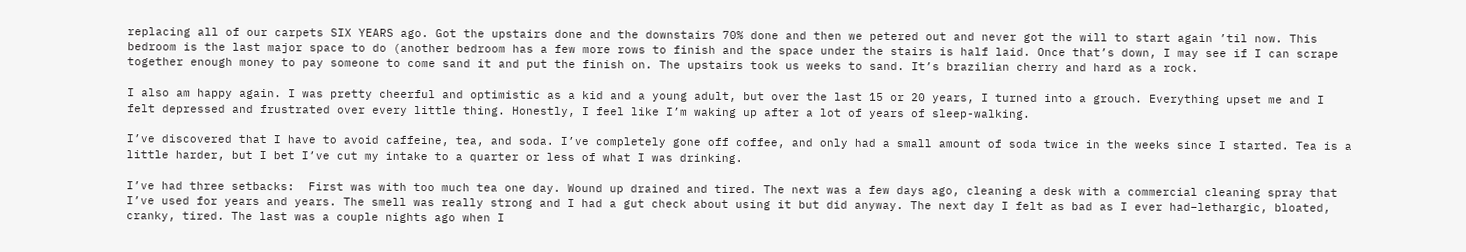replacing all of our carpets SIX YEARS ago. Got the upstairs done and the downstairs 70% done and then we petered out and never got the will to start again ’til now. This bedroom is the last major space to do (another bedroom has a few more rows to finish and the space under the stairs is half laid. Once that’s down, I may see if I can scrape together enough money to pay someone to come sand it and put the finish on. The upstairs took us weeks to sand. It’s brazilian cherry and hard as a rock.

I also am happy again. I was pretty cheerful and optimistic as a kid and a young adult, but over the last 15 or 20 years, I turned into a grouch. Everything upset me and I felt depressed and frustrated over every little thing. Honestly, I feel like I’m waking up after a lot of years of sleep-walking.

I’ve discovered that I have to avoid caffeine, tea, and soda. I’ve completely gone off coffee, and only had a small amount of soda twice in the weeks since I started. Tea is a little harder, but I bet I’ve cut my intake to a quarter or less of what I was drinking.

I’ve had three setbacks:  First was with too much tea one day. Wound up drained and tired. The next was a few days ago, cleaning a desk with a commercial cleaning spray that I’ve used for years and years. The smell was really strong and I had a gut check about using it but did anyway. The next day I felt as bad as I ever had–lethargic, bloated, cranky, tired. The last was a couple nights ago when I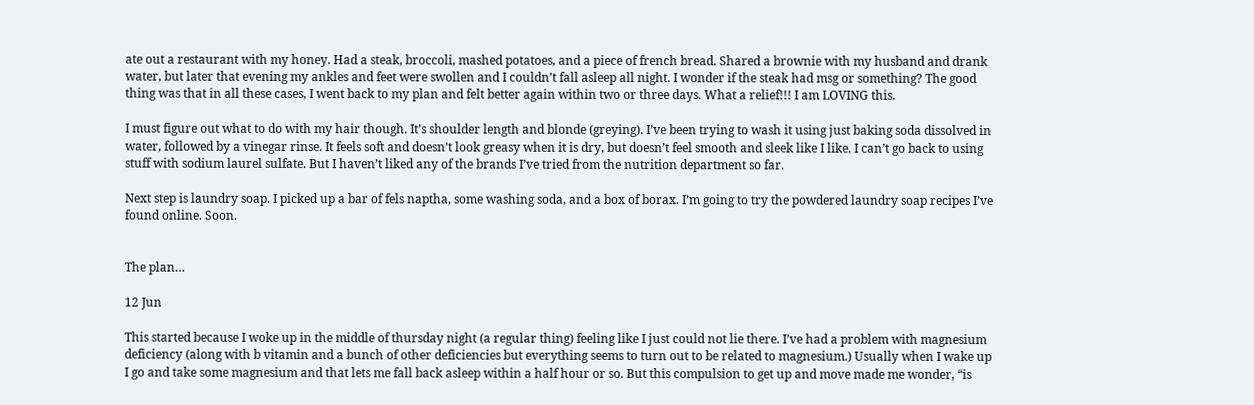ate out a restaurant with my honey. Had a steak, broccoli, mashed potatoes, and a piece of french bread. Shared a brownie with my husband and drank water, but later that evening my ankles and feet were swollen and I couldn’t fall asleep all night. I wonder if the steak had msg or something? The good thing was that in all these cases, I went back to my plan and felt better again within two or three days. What a relief!!! I am LOVING this.

I must figure out what to do with my hair though. It’s shoulder length and blonde (greying). I’ve been trying to wash it using just baking soda dissolved in water, followed by a vinegar rinse. It feels soft and doesn’t look greasy when it is dry, but doesn’t feel smooth and sleek like I like. I can’t go back to using stuff with sodium laurel sulfate. But I haven’t liked any of the brands I’ve tried from the nutrition department so far.

Next step is laundry soap. I picked up a bar of fels naptha, some washing soda, and a box of borax. I’m going to try the powdered laundry soap recipes I’ve found online. Soon.


The plan…

12 Jun

This started because I woke up in the middle of thursday night (a regular thing) feeling like I just could not lie there. I’ve had a problem with magnesium deficiency (along with b vitamin and a bunch of other deficiencies but everything seems to turn out to be related to magnesium.) Usually when I wake up I go and take some magnesium and that lets me fall back asleep within a half hour or so. But this compulsion to get up and move made me wonder, “is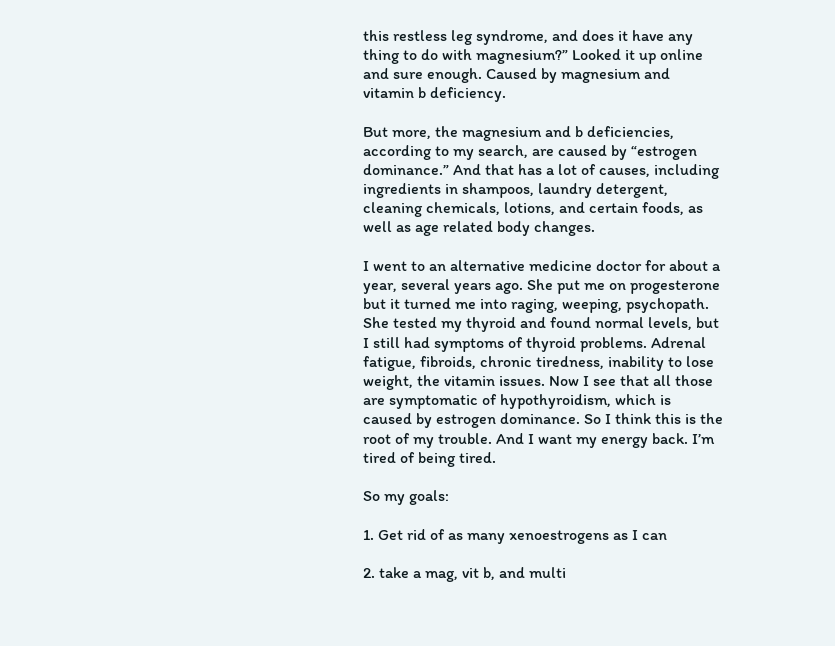this restless leg syndrome, and does it have any thing to do with magnesium?” Looked it up online and sure enough. Caused by magnesium and vitamin b deficiency.

But more, the magnesium and b deficiencies, according to my search, are caused by “estrogen dominance.” And that has a lot of causes, including ingredients in shampoos, laundry detergent, cleaning chemicals, lotions, and certain foods, as well as age related body changes.

I went to an alternative medicine doctor for about a year, several years ago. She put me on progesterone but it turned me into raging, weeping, psychopath. She tested my thyroid and found normal levels, but I still had symptoms of thyroid problems. Adrenal fatigue, fibroids, chronic tiredness, inability to lose weight, the vitamin issues. Now I see that all those are symptomatic of hypothyroidism, which is caused by estrogen dominance. So I think this is the root of my trouble. And I want my energy back. I’m tired of being tired.

So my goals:

1. Get rid of as many xenoestrogens as I can

2. take a mag, vit b, and multi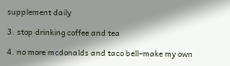supplement daily

3. stop drinking coffee and tea

4. no more mcdonalds and taco bell–make my own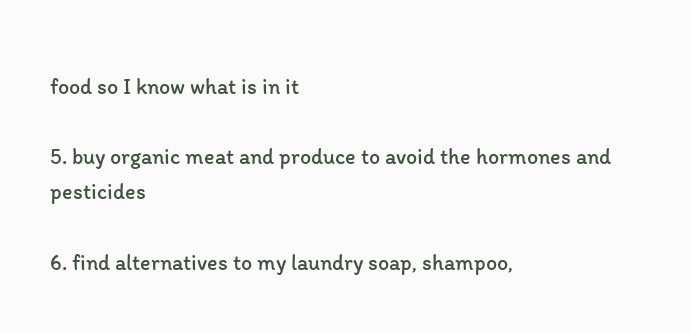food so I know what is in it

5. buy organic meat and produce to avoid the hormones and pesticides

6. find alternatives to my laundry soap, shampoo,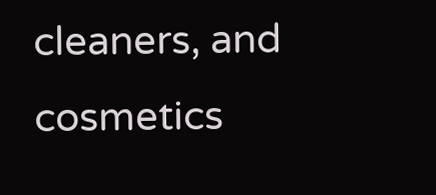cleaners, and cosmetics